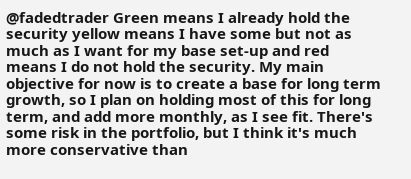@fadedtrader Green means I already hold the security yellow means I have some but not as much as I want for my base set-up and red means I do not hold the security. My main objective for now is to create a base for long term growth, so I plan on holding most of this for long term, and add more monthly, as I see fit. There's some risk in the portfolio, but I think it's much more conservative than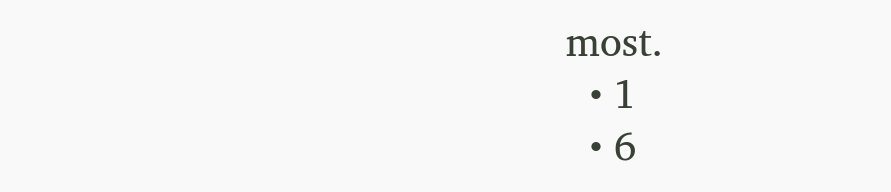most.
  • 1
  • 6